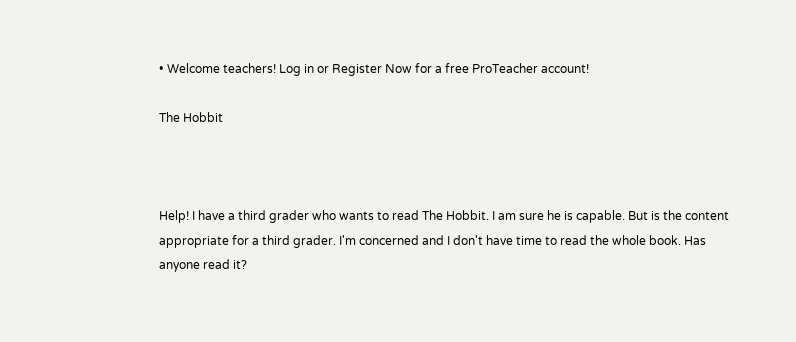• Welcome teachers! Log in or Register Now for a free ProTeacher account!

The Hobbit



Help! I have a third grader who wants to read The Hobbit. I am sure he is capable. But is the content appropriate for a third grader. I'm concerned and I don't have time to read the whole book. Has anyone read it?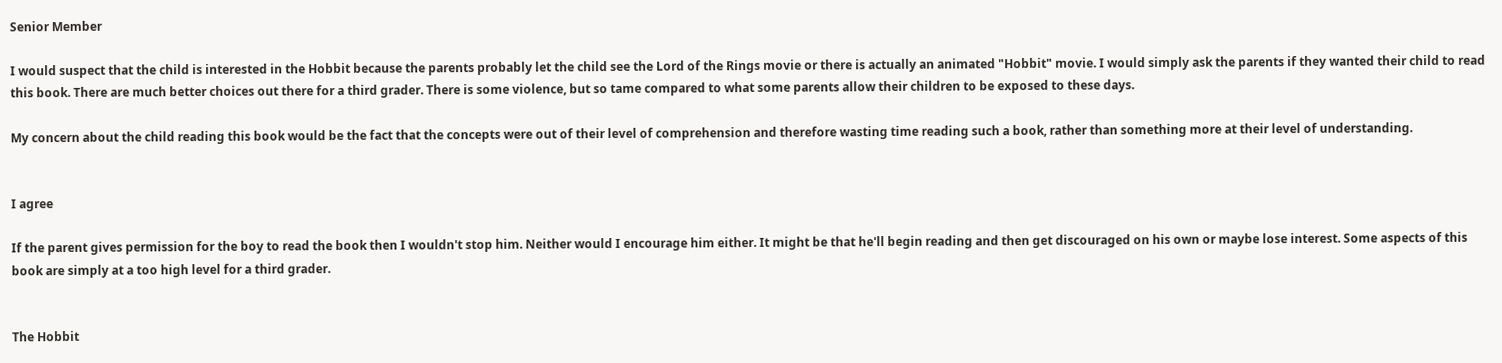Senior Member

I would suspect that the child is interested in the Hobbit because the parents probably let the child see the Lord of the Rings movie or there is actually an animated "Hobbit" movie. I would simply ask the parents if they wanted their child to read this book. There are much better choices out there for a third grader. There is some violence, but so tame compared to what some parents allow their children to be exposed to these days.

My concern about the child reading this book would be the fact that the concepts were out of their level of comprehension and therefore wasting time reading such a book, rather than something more at their level of understanding.


I agree

If the parent gives permission for the boy to read the book then I wouldn't stop him. Neither would I encourage him either. It might be that he'll begin reading and then get discouraged on his own or maybe lose interest. Some aspects of this book are simply at a too high level for a third grader.


The Hobbit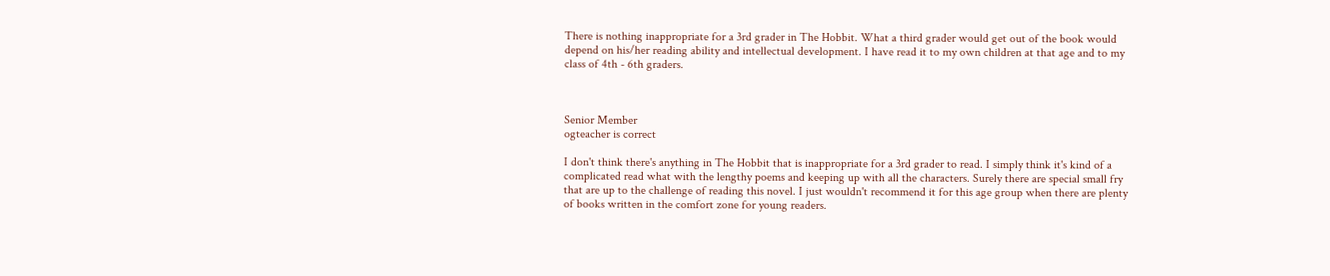There is nothing inappropriate for a 3rd grader in The Hobbit. What a third grader would get out of the book would depend on his/her reading ability and intellectual development. I have read it to my own children at that age and to my class of 4th - 6th graders.



Senior Member
ogteacher is correct

I don't think there's anything in The Hobbit that is inappropriate for a 3rd grader to read. I simply think it's kind of a complicated read what with the lengthy poems and keeping up with all the characters. Surely there are special small fry that are up to the challenge of reading this novel. I just wouldn't recommend it for this age group when there are plenty of books written in the comfort zone for young readers.